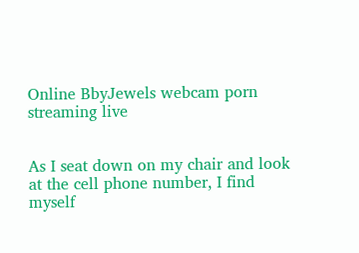Online BbyJewels webcam porn streaming live


As I seat down on my chair and look at the cell phone number, I find myself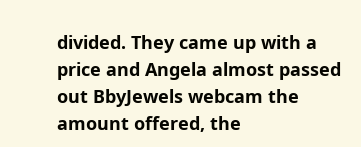divided. They came up with a price and Angela almost passed out BbyJewels webcam the amount offered, the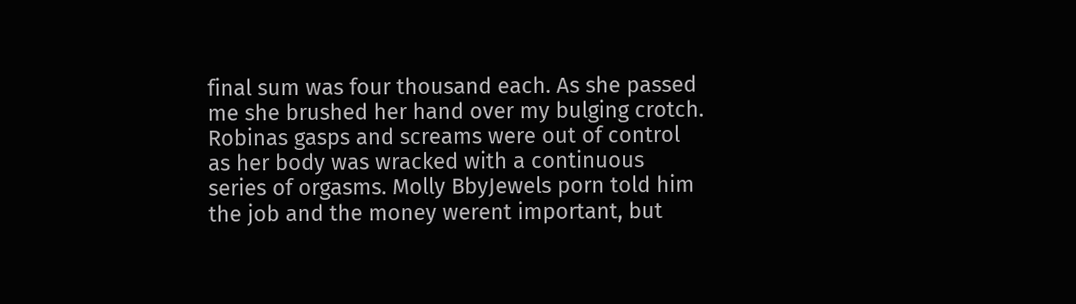final sum was four thousand each. As she passed me she brushed her hand over my bulging crotch. Robinas gasps and screams were out of control as her body was wracked with a continuous series of orgasms. Molly BbyJewels porn told him the job and the money werent important, but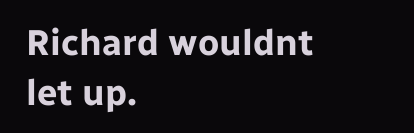Richard wouldnt let up.